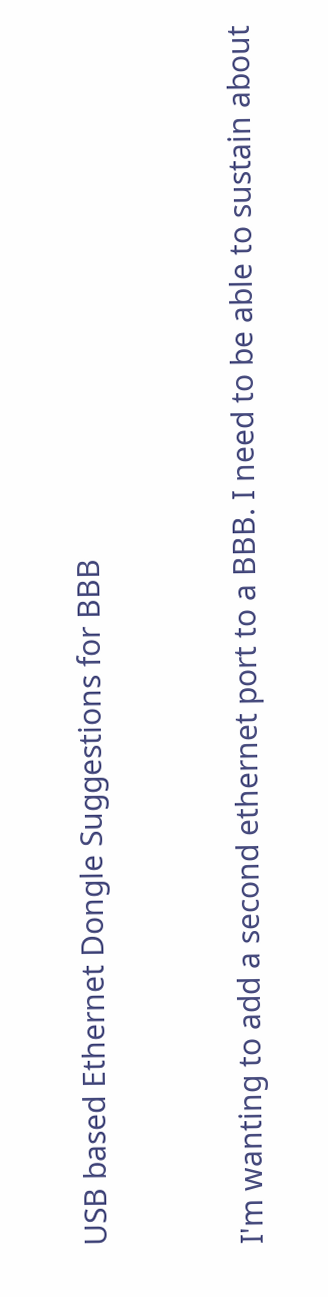USB based Ethernet Dongle Suggestions for BBB


I'm wanting to add a second ethernet port to a BBB. I need to be able to sustain about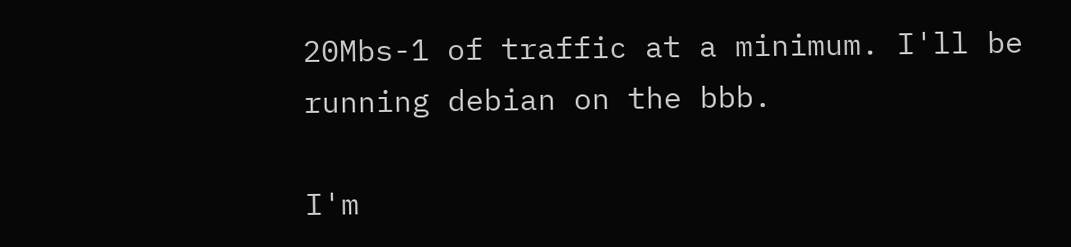20Mbs-1 of traffic at a minimum. I'll be running debian on the bbb.

I'm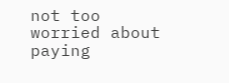not too worried about paying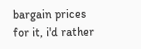bargain prices for it, i'd rather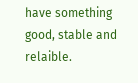have something good, stable and relaible.